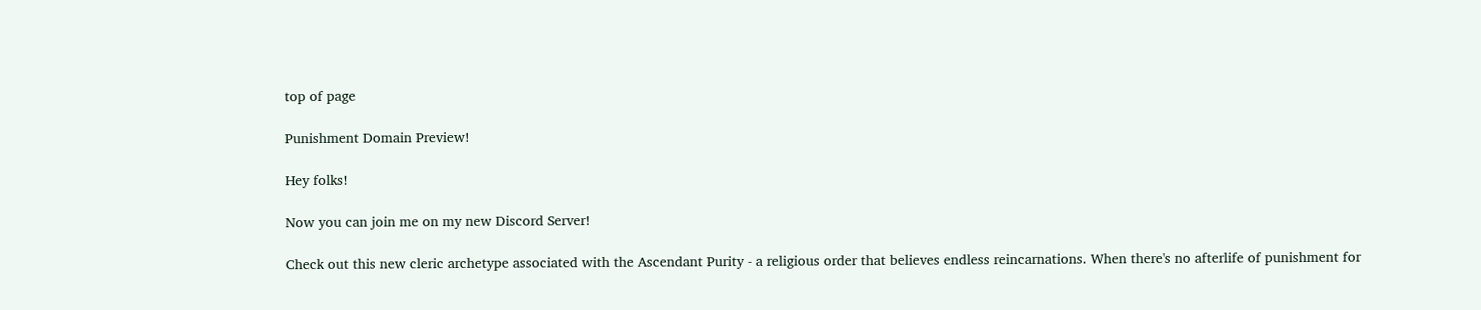top of page

Punishment Domain Preview!

Hey folks!

Now you can join me on my new Discord Server!

Check out this new cleric archetype associated with the Ascendant Purity - a religious order that believes endless reincarnations. When there's no afterlife of punishment for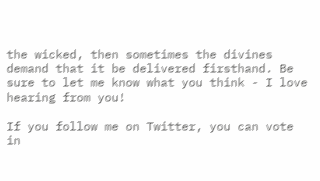the wicked, then sometimes the divines demand that it be delivered firsthand. Be sure to let me know what you think - I love hearing from you!

If you follow me on Twitter, you can vote in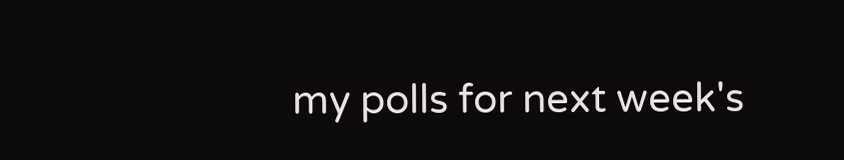my polls for next week's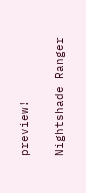preview!

Nightshade Ranger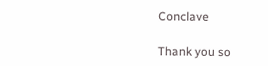Conclave

Thank you so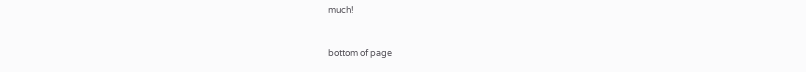much!


bottom of page